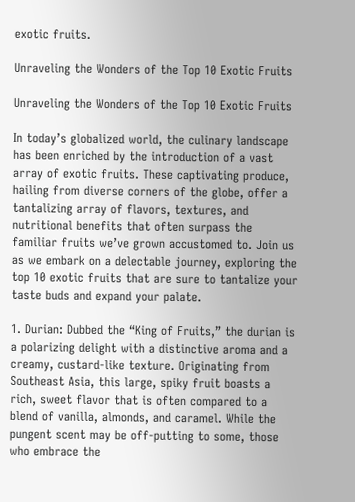exotic fruits.

Unraveling the Wonders of the Top 10 Exotic Fruits

Unraveling the Wonders of the Top 10 Exotic Fruits

In today’s globalized world, the culinary landscape has been enriched by the introduction of a vast array of exotic fruits. These captivating produce, hailing from diverse corners of the globe, offer a tantalizing array of flavors, textures, and nutritional benefits that often surpass the familiar fruits we’ve grown accustomed to. Join us as we embark on a delectable journey, exploring the top 10 exotic fruits that are sure to tantalize your taste buds and expand your palate.

1. Durian: Dubbed the “King of Fruits,” the durian is a polarizing delight with a distinctive aroma and a creamy, custard-like texture. Originating from Southeast Asia, this large, spiky fruit boasts a rich, sweet flavor that is often compared to a blend of vanilla, almonds, and caramel. While the pungent scent may be off-putting to some, those who embrace the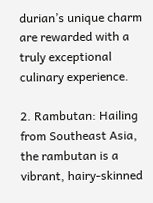durian’s unique charm are rewarded with a truly exceptional culinary experience.

2. Rambutan: Hailing from Southeast Asia, the rambutan is a vibrant, hairy-skinned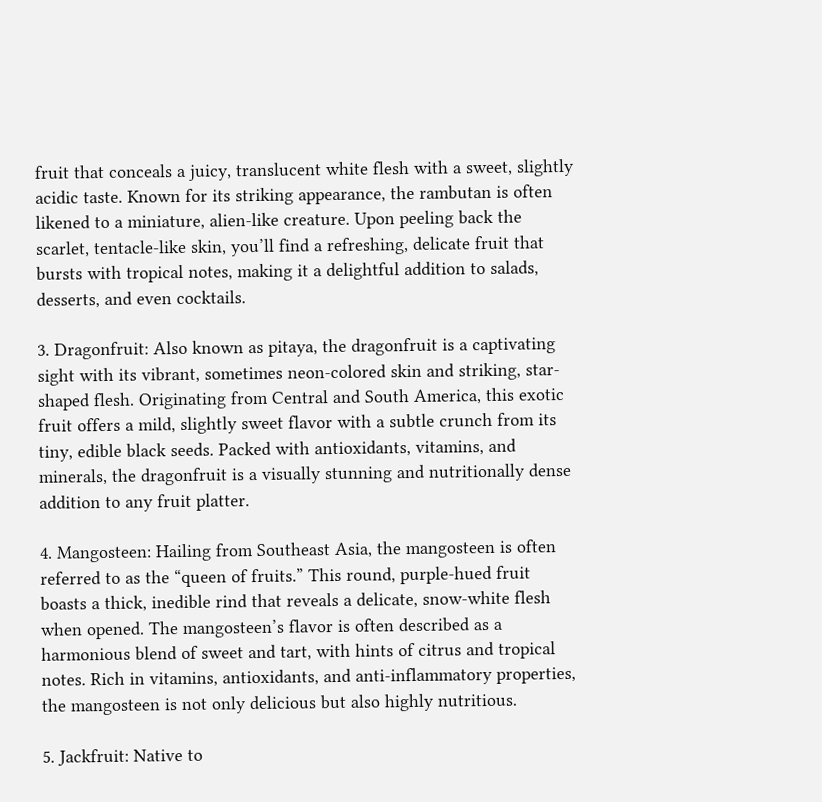fruit that conceals a juicy, translucent white flesh with a sweet, slightly acidic taste. Known for its striking appearance, the rambutan is often likened to a miniature, alien-like creature. Upon peeling back the scarlet, tentacle-like skin, you’ll find a refreshing, delicate fruit that bursts with tropical notes, making it a delightful addition to salads, desserts, and even cocktails.

3. Dragonfruit: Also known as pitaya, the dragonfruit is a captivating sight with its vibrant, sometimes neon-colored skin and striking, star-shaped flesh. Originating from Central and South America, this exotic fruit offers a mild, slightly sweet flavor with a subtle crunch from its tiny, edible black seeds. Packed with antioxidants, vitamins, and minerals, the dragonfruit is a visually stunning and nutritionally dense addition to any fruit platter.

4. Mangosteen: Hailing from Southeast Asia, the mangosteen is often referred to as the “queen of fruits.” This round, purple-hued fruit boasts a thick, inedible rind that reveals a delicate, snow-white flesh when opened. The mangosteen’s flavor is often described as a harmonious blend of sweet and tart, with hints of citrus and tropical notes. Rich in vitamins, antioxidants, and anti-inflammatory properties, the mangosteen is not only delicious but also highly nutritious.

5. Jackfruit: Native to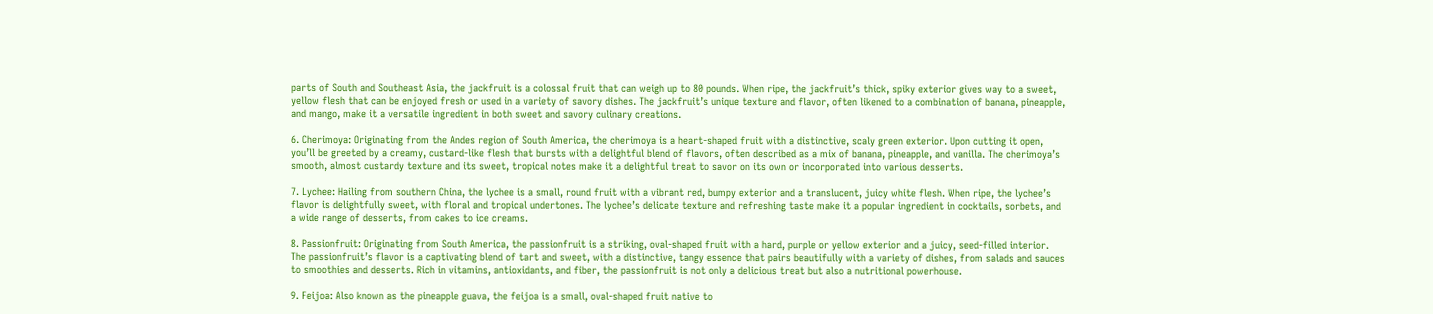parts of South and Southeast Asia, the jackfruit is a colossal fruit that can weigh up to 80 pounds. When ripe, the jackfruit’s thick, spiky exterior gives way to a sweet, yellow flesh that can be enjoyed fresh or used in a variety of savory dishes. The jackfruit’s unique texture and flavor, often likened to a combination of banana, pineapple, and mango, make it a versatile ingredient in both sweet and savory culinary creations.

6. Cherimoya: Originating from the Andes region of South America, the cherimoya is a heart-shaped fruit with a distinctive, scaly green exterior. Upon cutting it open, you’ll be greeted by a creamy, custard-like flesh that bursts with a delightful blend of flavors, often described as a mix of banana, pineapple, and vanilla. The cherimoya’s smooth, almost custardy texture and its sweet, tropical notes make it a delightful treat to savor on its own or incorporated into various desserts.

7. Lychee: Hailing from southern China, the lychee is a small, round fruit with a vibrant red, bumpy exterior and a translucent, juicy white flesh. When ripe, the lychee’s flavor is delightfully sweet, with floral and tropical undertones. The lychee’s delicate texture and refreshing taste make it a popular ingredient in cocktails, sorbets, and a wide range of desserts, from cakes to ice creams.

8. Passionfruit: Originating from South America, the passionfruit is a striking, oval-shaped fruit with a hard, purple or yellow exterior and a juicy, seed-filled interior. The passionfruit’s flavor is a captivating blend of tart and sweet, with a distinctive, tangy essence that pairs beautifully with a variety of dishes, from salads and sauces to smoothies and desserts. Rich in vitamins, antioxidants, and fiber, the passionfruit is not only a delicious treat but also a nutritional powerhouse.

9. Feijoa: Also known as the pineapple guava, the feijoa is a small, oval-shaped fruit native to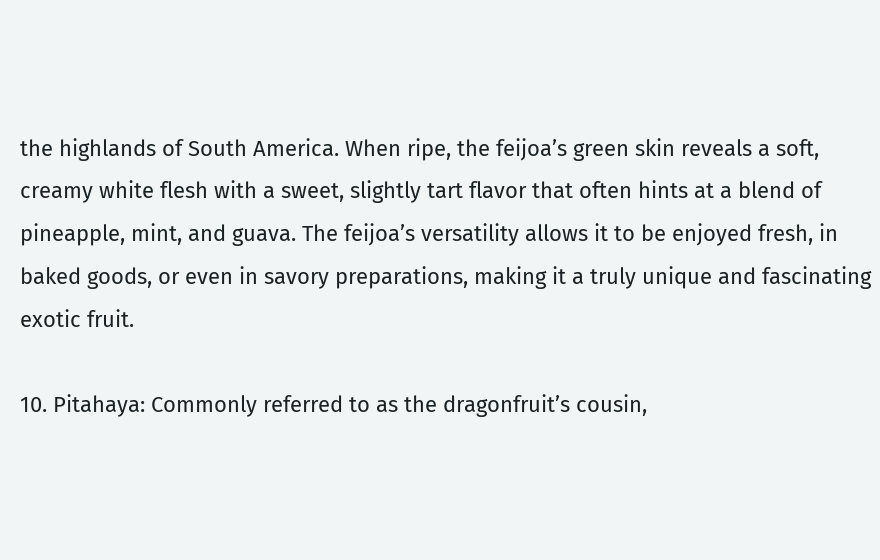the highlands of South America. When ripe, the feijoa’s green skin reveals a soft, creamy white flesh with a sweet, slightly tart flavor that often hints at a blend of pineapple, mint, and guava. The feijoa’s versatility allows it to be enjoyed fresh, in baked goods, or even in savory preparations, making it a truly unique and fascinating exotic fruit.

10. Pitahaya: Commonly referred to as the dragonfruit’s cousin,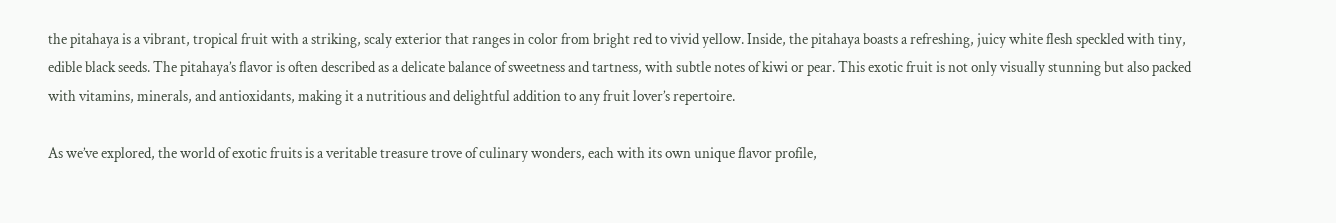the pitahaya is a vibrant, tropical fruit with a striking, scaly exterior that ranges in color from bright red to vivid yellow. Inside, the pitahaya boasts a refreshing, juicy white flesh speckled with tiny, edible black seeds. The pitahaya’s flavor is often described as a delicate balance of sweetness and tartness, with subtle notes of kiwi or pear. This exotic fruit is not only visually stunning but also packed with vitamins, minerals, and antioxidants, making it a nutritious and delightful addition to any fruit lover’s repertoire.

As we’ve explored, the world of exotic fruits is a veritable treasure trove of culinary wonders, each with its own unique flavor profile,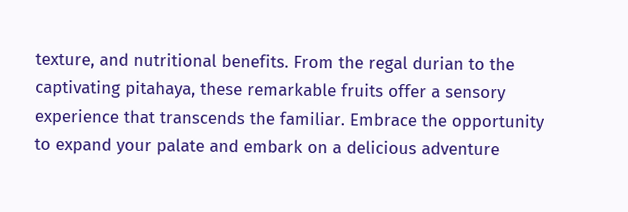texture, and nutritional benefits. From the regal durian to the captivating pitahaya, these remarkable fruits offer a sensory experience that transcends the familiar. Embrace the opportunity to expand your palate and embark on a delicious adventure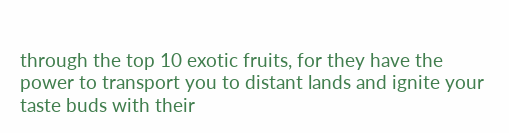through the top 10 exotic fruits, for they have the power to transport you to distant lands and ignite your taste buds with their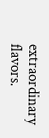extraordinary flavors.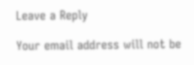Leave a Reply

Your email address will not be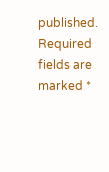published. Required fields are marked *